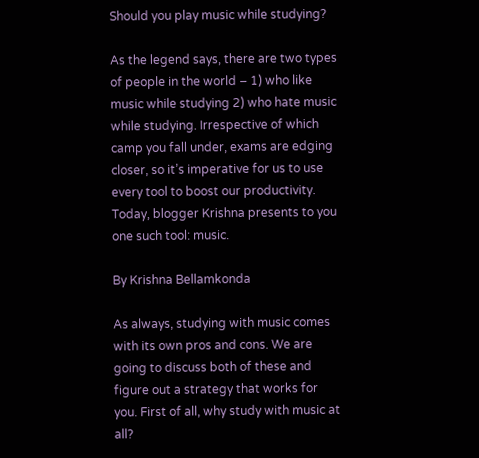Should you play music while studying?

As the legend says, there are two types of people in the world – 1) who like music while studying 2) who hate music while studying. Irrespective of which camp you fall under, exams are edging closer, so it’s imperative for us to use every tool to boost our productivity. Today, blogger Krishna presents to you one such tool: music.

By Krishna Bellamkonda

As always, studying with music comes with its own pros and cons. We are going to discuss both of these and figure out a strategy that works for you. First of all, why study with music at all?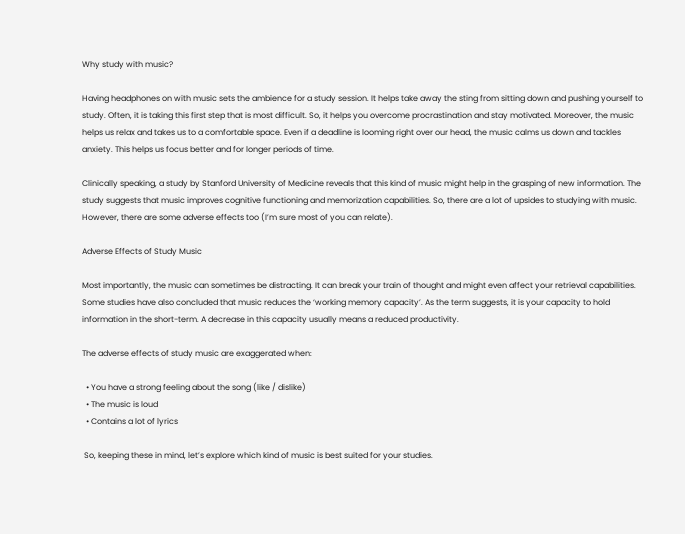Why study with music?

Having headphones on with music sets the ambience for a study session. It helps take away the sting from sitting down and pushing yourself to study. Often, it is taking this first step that is most difficult. So, it helps you overcome procrastination and stay motivated. Moreover, the music helps us relax and takes us to a comfortable space. Even if a deadline is looming right over our head, the music calms us down and tackles anxiety. This helps us focus better and for longer periods of time.

Clinically speaking, a study by Stanford University of Medicine reveals that this kind of music might help in the grasping of new information. The study suggests that music improves cognitive functioning and memorization capabilities. So, there are a lot of upsides to studying with music. However, there are some adverse effects too (I’m sure most of you can relate).

Adverse Effects of Study Music

Most importantly, the music can sometimes be distracting. It can break your train of thought and might even affect your retrieval capabilities. Some studies have also concluded that music reduces the ‘working memory capacity’. As the term suggests, it is your capacity to hold information in the short-term. A decrease in this capacity usually means a reduced productivity.

The adverse effects of study music are exaggerated when:

  • You have a strong feeling about the song (like / dislike)
  • The music is loud
  • Contains a lot of lyrics

 So, keeping these in mind, let’s explore which kind of music is best suited for your studies.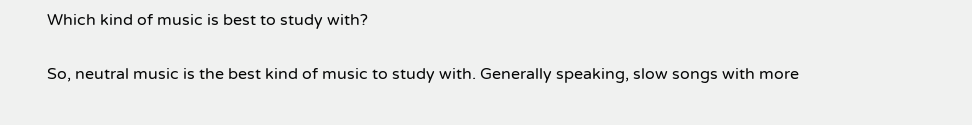Which kind of music is best to study with?

So, neutral music is the best kind of music to study with. Generally speaking, slow songs with more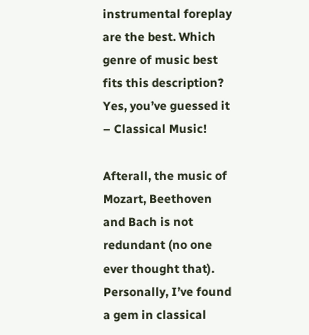instrumental foreplay are the best. Which genre of music best fits this description? Yes, you’ve guessed it – Classical Music!

Afterall, the music of Mozart, Beethoven and Bach is not redundant (no one ever thought that). Personally, I’ve found a gem in classical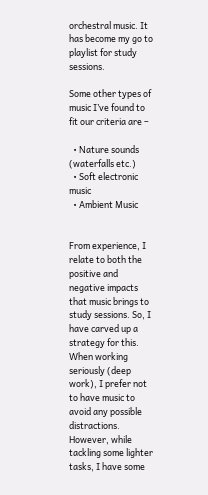orchestral music. It has become my go to playlist for study sessions.

Some other types of music I’ve found to fit our criteria are –

  • Nature sounds (waterfalls etc.)
  • Soft electronic music
  • Ambient Music


From experience, I relate to both the positive and negative impacts that music brings to study sessions. So, I have carved up a strategy for this. When working seriously (deep work), I prefer not to have music to avoid any possible distractions. However, while tackling some lighter tasks, I have some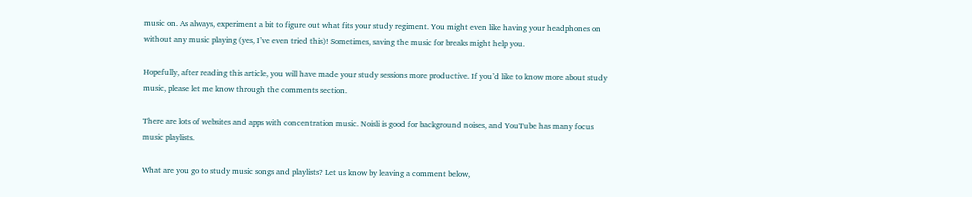music on. As always, experiment a bit to figure out what fits your study regiment. You might even like having your headphones on without any music playing (yes, I’ve even tried this)! Sometimes, saving the music for breaks might help you.

Hopefully, after reading this article, you will have made your study sessions more productive. If you’d like to know more about study music, please let me know through the comments section.

There are lots of websites and apps with concentration music. Noisli is good for background noises, and YouTube has many focus music playlists.

What are you go to study music songs and playlists? Let us know by leaving a comment below,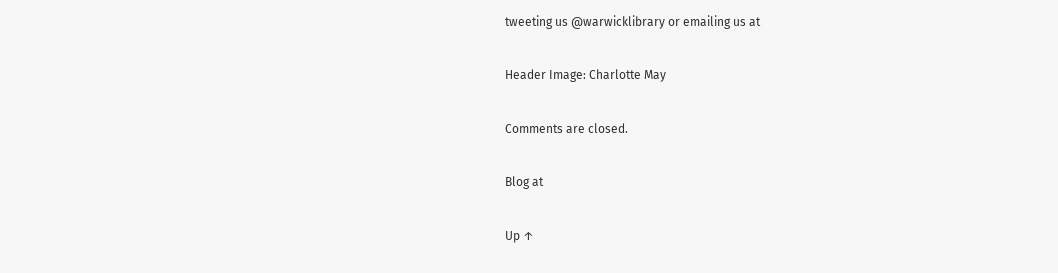tweeting us @warwicklibrary or emailing us at

Header Image: Charlotte May

Comments are closed.

Blog at

Up ↑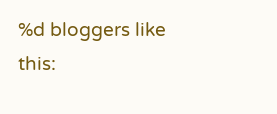%d bloggers like this: